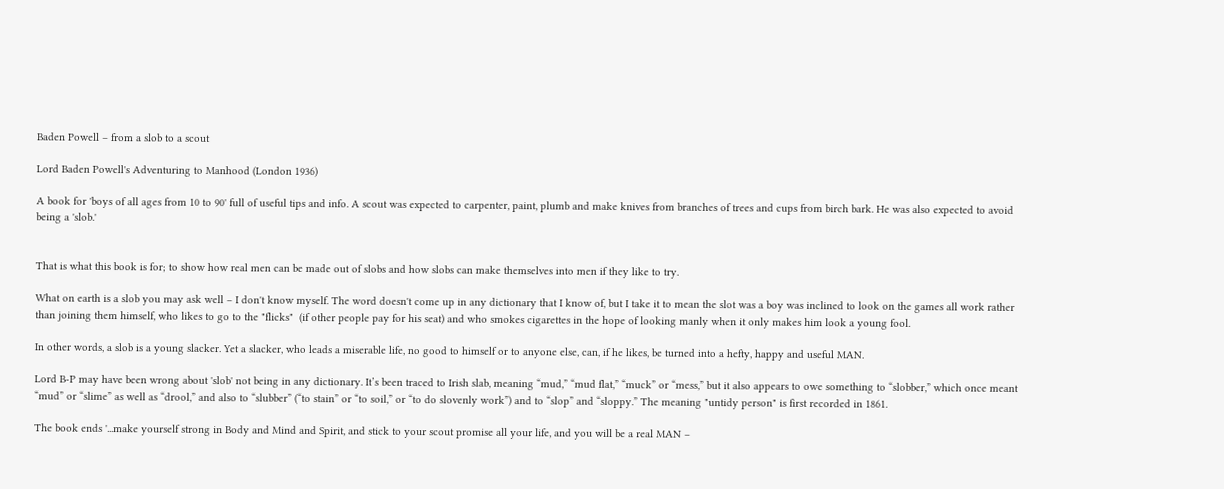Baden Powell – from a slob to a scout

Lord Baden Powell's Adventuring to Manhood (London 1936)

A book for 'boys of all ages from 10 to 90' full of useful tips and info. A scout was expected to carpenter, paint, plumb and make knives from branches of trees and cups from birch bark. He was also expected to avoid being a 'slob.'


That is what this book is for; to show how real men can be made out of slobs and how slobs can make themselves into men if they like to try.

What on earth is a slob you may ask well – I don't know myself. The word doesn't come up in any dictionary that I know of, but I take it to mean the slot was a boy was inclined to look on the games all work rather than joining them himself, who likes to go to the "flicks"  (if other people pay for his seat) and who smokes cigarettes in the hope of looking manly when it only makes him look a young fool.

In other words, a slob is a young slacker. Yet a slacker, who leads a miserable life, no good to himself or to anyone else, can, if he likes, be turned into a hefty, happy and useful MAN.

Lord B-P may have been wrong about 'slob' not being in any dictionary. It’s been traced to Irish slab, meaning “mud,” “mud flat,” “muck” or “mess,” but it also appears to owe something to “slobber,” which once meant “mud” or “slime” as well as “drool,” and also to “slubber” (“to stain” or “to soil,” or “to do slovenly work”) and to “slop” and “sloppy.” The meaning "untidy person" is first recorded in 1861.

The book ends '...make yourself strong in Body and Mind and Spirit, and stick to your scout promise all your life, and you will be a real MAN –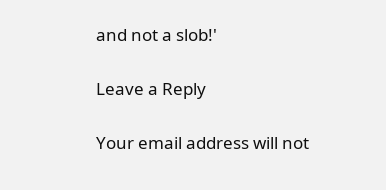and not a slob!'

Leave a Reply

Your email address will not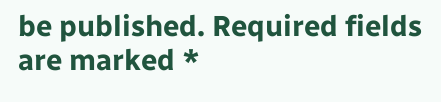be published. Required fields are marked *